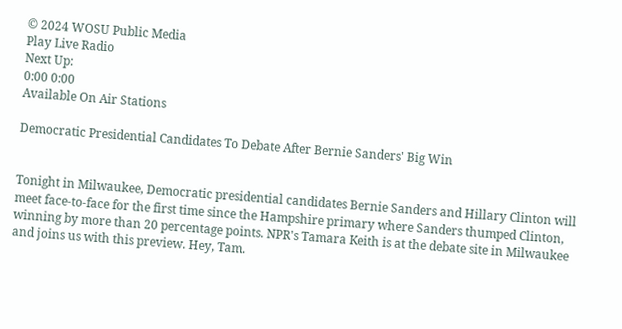© 2024 WOSU Public Media
Play Live Radio
Next Up:
0:00 0:00
Available On Air Stations

Democratic Presidential Candidates To Debate After Bernie Sanders' Big Win


Tonight in Milwaukee, Democratic presidential candidates Bernie Sanders and Hillary Clinton will meet face-to-face for the first time since the Hampshire primary where Sanders thumped Clinton, winning by more than 20 percentage points. NPR's Tamara Keith is at the debate site in Milwaukee and joins us with this preview. Hey, Tam.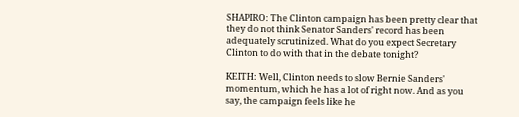SHAPIRO: The Clinton campaign has been pretty clear that they do not think Senator Sanders' record has been adequately scrutinized. What do you expect Secretary Clinton to do with that in the debate tonight?

KEITH: Well, Clinton needs to slow Bernie Sanders' momentum, which he has a lot of right now. And as you say, the campaign feels like he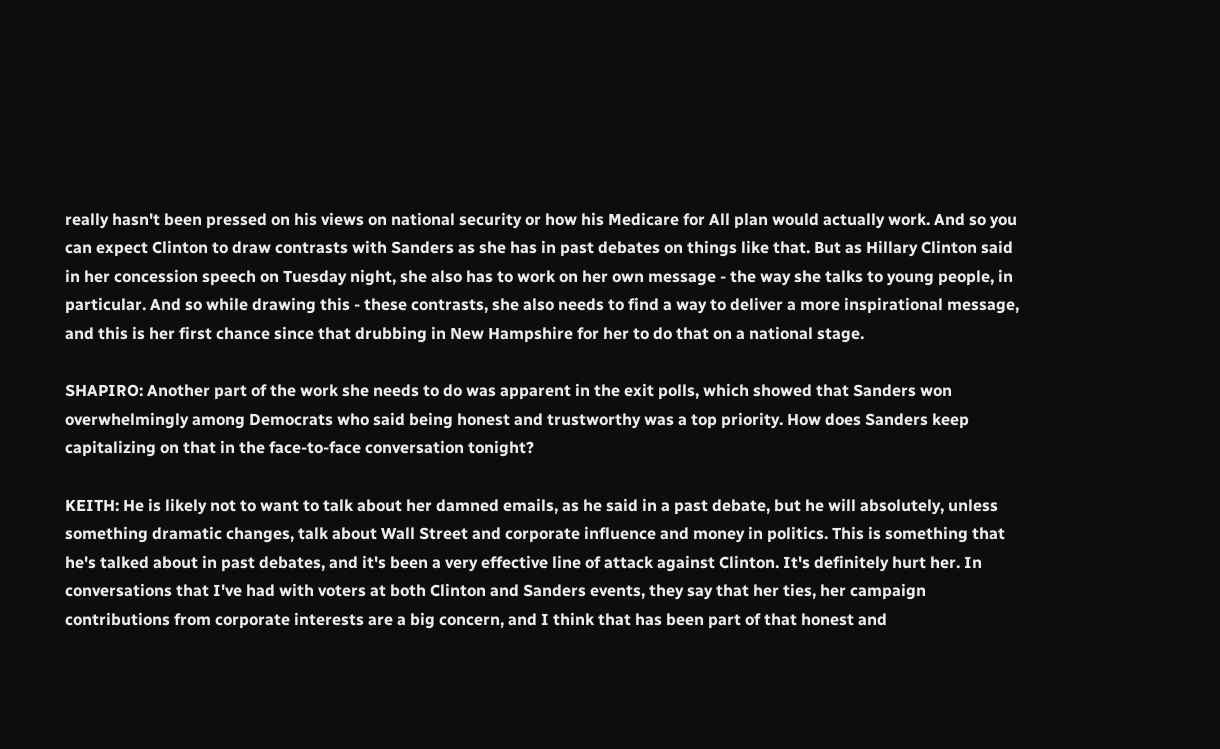really hasn't been pressed on his views on national security or how his Medicare for All plan would actually work. And so you can expect Clinton to draw contrasts with Sanders as she has in past debates on things like that. But as Hillary Clinton said in her concession speech on Tuesday night, she also has to work on her own message - the way she talks to young people, in particular. And so while drawing this - these contrasts, she also needs to find a way to deliver a more inspirational message, and this is her first chance since that drubbing in New Hampshire for her to do that on a national stage.

SHAPIRO: Another part of the work she needs to do was apparent in the exit polls, which showed that Sanders won overwhelmingly among Democrats who said being honest and trustworthy was a top priority. How does Sanders keep capitalizing on that in the face-to-face conversation tonight?

KEITH: He is likely not to want to talk about her damned emails, as he said in a past debate, but he will absolutely, unless something dramatic changes, talk about Wall Street and corporate influence and money in politics. This is something that he's talked about in past debates, and it's been a very effective line of attack against Clinton. It's definitely hurt her. In conversations that I've had with voters at both Clinton and Sanders events, they say that her ties, her campaign contributions from corporate interests are a big concern, and I think that has been part of that honest and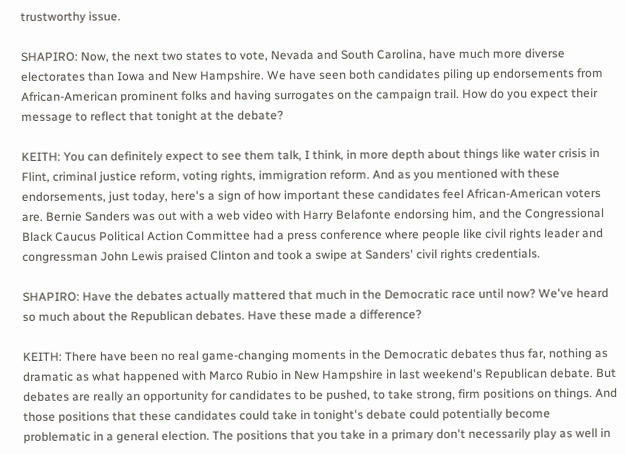trustworthy issue.

SHAPIRO: Now, the next two states to vote, Nevada and South Carolina, have much more diverse electorates than Iowa and New Hampshire. We have seen both candidates piling up endorsements from African-American prominent folks and having surrogates on the campaign trail. How do you expect their message to reflect that tonight at the debate?

KEITH: You can definitely expect to see them talk, I think, in more depth about things like water crisis in Flint, criminal justice reform, voting rights, immigration reform. And as you mentioned with these endorsements, just today, here's a sign of how important these candidates feel African-American voters are. Bernie Sanders was out with a web video with Harry Belafonte endorsing him, and the Congressional Black Caucus Political Action Committee had a press conference where people like civil rights leader and congressman John Lewis praised Clinton and took a swipe at Sanders' civil rights credentials.

SHAPIRO: Have the debates actually mattered that much in the Democratic race until now? We've heard so much about the Republican debates. Have these made a difference?

KEITH: There have been no real game-changing moments in the Democratic debates thus far, nothing as dramatic as what happened with Marco Rubio in New Hampshire in last weekend's Republican debate. But debates are really an opportunity for candidates to be pushed, to take strong, firm positions on things. And those positions that these candidates could take in tonight's debate could potentially become problematic in a general election. The positions that you take in a primary don't necessarily play as well in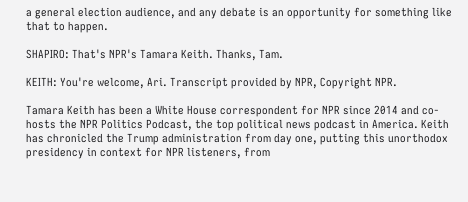a general election audience, and any debate is an opportunity for something like that to happen.

SHAPIRO: That's NPR's Tamara Keith. Thanks, Tam.

KEITH: You're welcome, Ari. Transcript provided by NPR, Copyright NPR.

Tamara Keith has been a White House correspondent for NPR since 2014 and co-hosts the NPR Politics Podcast, the top political news podcast in America. Keith has chronicled the Trump administration from day one, putting this unorthodox presidency in context for NPR listeners, from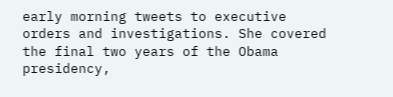early morning tweets to executive orders and investigations. She covered the final two years of the Obama presidency,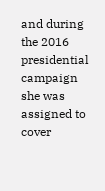and during the 2016 presidential campaign she was assigned to cover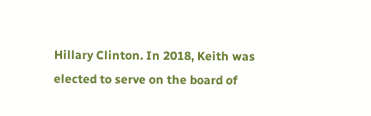Hillary Clinton. In 2018, Keith was elected to serve on the board of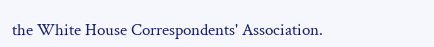the White House Correspondents' Association.